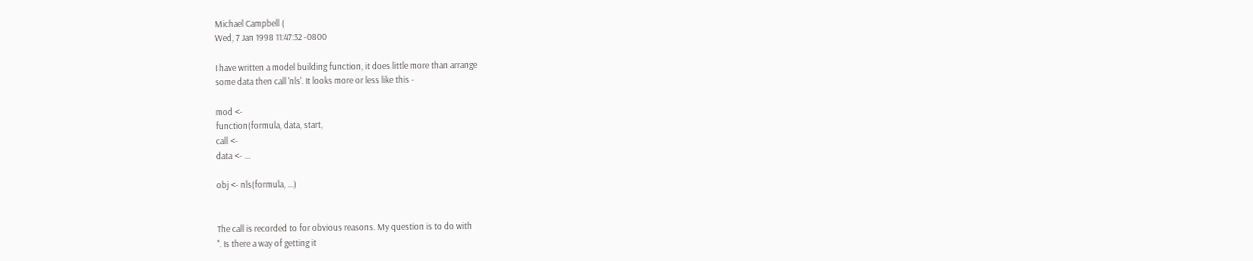Michael Campbell (
Wed, 7 Jan 1998 11:47:32 -0800

I have written a model building function, it does little more than arrange
some data then call 'nls'. It looks more or less like this -

mod <-
function(formula, data, start,
call <-
data <- ...

obj <- nls(formula, ...)


The call is recorded to for obvious reasons. My question is to do with
''. Is there a way of getting it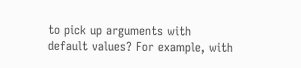to pick up arguments with
default values? For example, with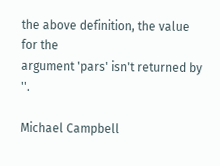the above definition, the value for the
argument 'pars' isn't returned by ''.

Michael Campbell